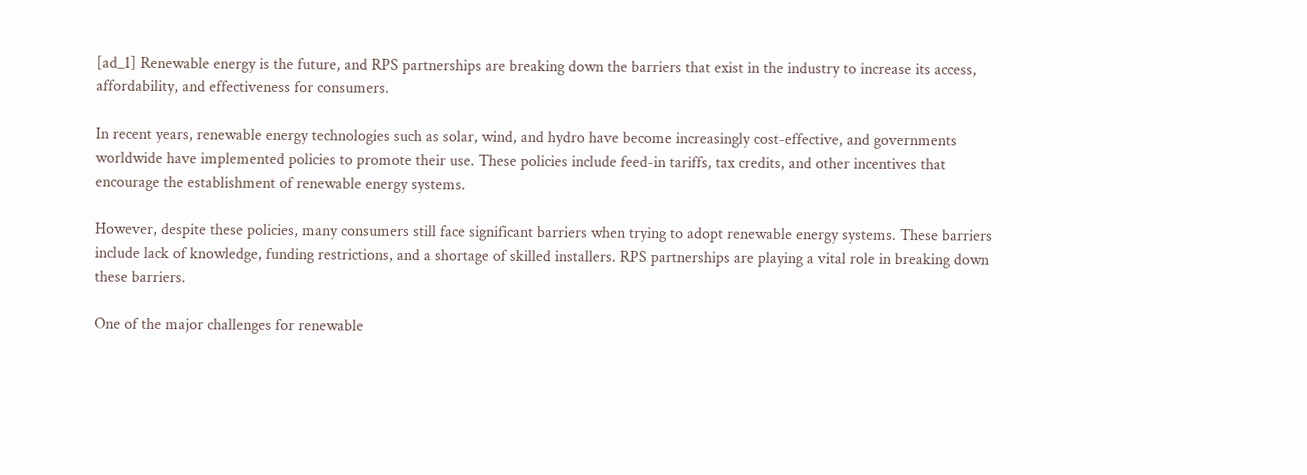[ad_1] Renewable energy is the future, and RPS partnerships are breaking down the barriers that exist in the industry to increase its access, affordability, and effectiveness for consumers.

In recent years, renewable energy technologies such as solar, wind, and hydro have become increasingly cost-effective, and governments worldwide have implemented policies to promote their use. These policies include feed-in tariffs, tax credits, and other incentives that encourage the establishment of renewable energy systems.

However, despite these policies, many consumers still face significant barriers when trying to adopt renewable energy systems. These barriers include lack of knowledge, funding restrictions, and a shortage of skilled installers. RPS partnerships are playing a vital role in breaking down these barriers.

One of the major challenges for renewable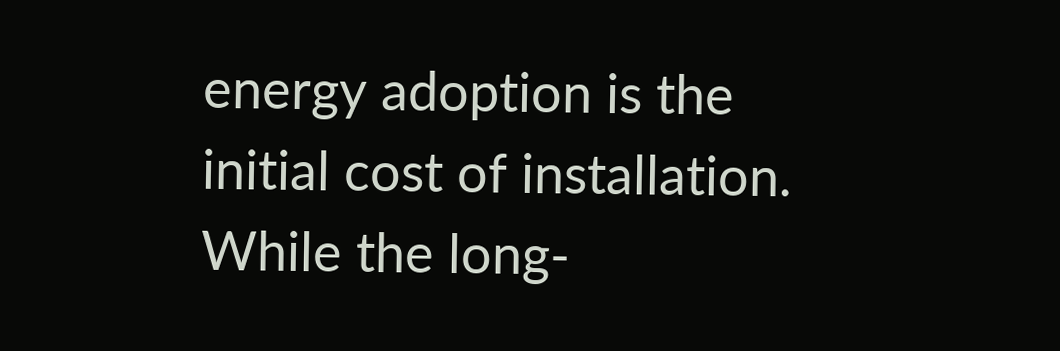energy adoption is the initial cost of installation. While the long-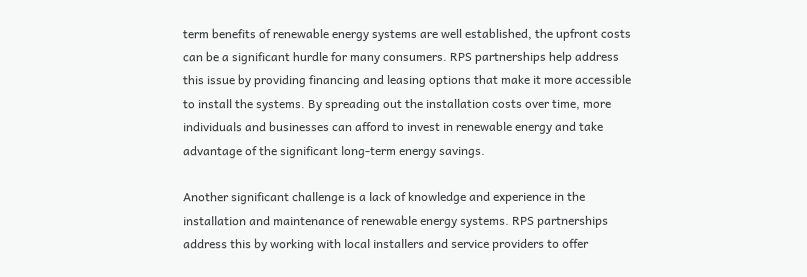term benefits of renewable energy systems are well established, the upfront costs can be a significant hurdle for many consumers. RPS partnerships help address this issue by providing financing and leasing options that make it more accessible to install the systems. By spreading out the installation costs over time, more individuals and businesses can afford to invest in renewable energy and take advantage of the significant long-term energy savings.

Another significant challenge is a lack of knowledge and experience in the installation and maintenance of renewable energy systems. RPS partnerships address this by working with local installers and service providers to offer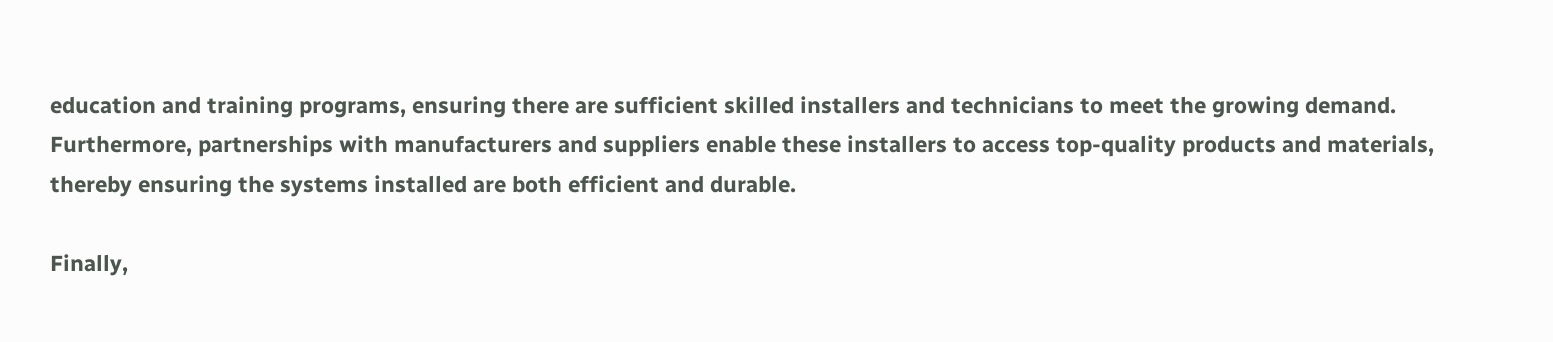education and training programs, ensuring there are sufficient skilled installers and technicians to meet the growing demand. Furthermore, partnerships with manufacturers and suppliers enable these installers to access top-quality products and materials, thereby ensuring the systems installed are both efficient and durable.

Finally,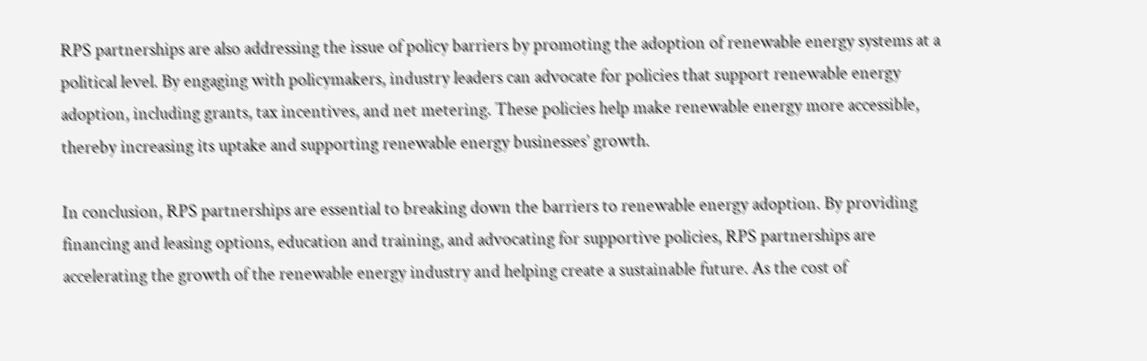RPS partnerships are also addressing the issue of policy barriers by promoting the adoption of renewable energy systems at a political level. By engaging with policymakers, industry leaders can advocate for policies that support renewable energy adoption, including grants, tax incentives, and net metering. These policies help make renewable energy more accessible, thereby increasing its uptake and supporting renewable energy businesses’ growth.

In conclusion, RPS partnerships are essential to breaking down the barriers to renewable energy adoption. By providing financing and leasing options, education and training, and advocating for supportive policies, RPS partnerships are accelerating the growth of the renewable energy industry and helping create a sustainable future. As the cost of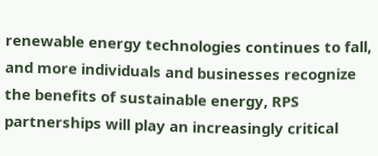renewable energy technologies continues to fall, and more individuals and businesses recognize the benefits of sustainable energy, RPS partnerships will play an increasingly critical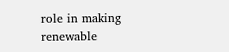role in making renewable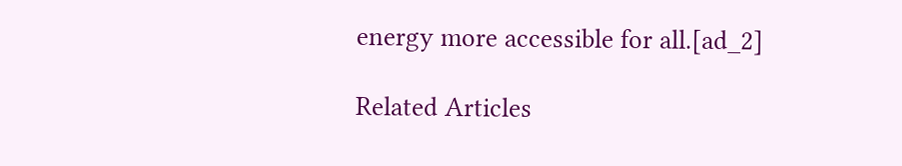energy more accessible for all.[ad_2]

Related Articles